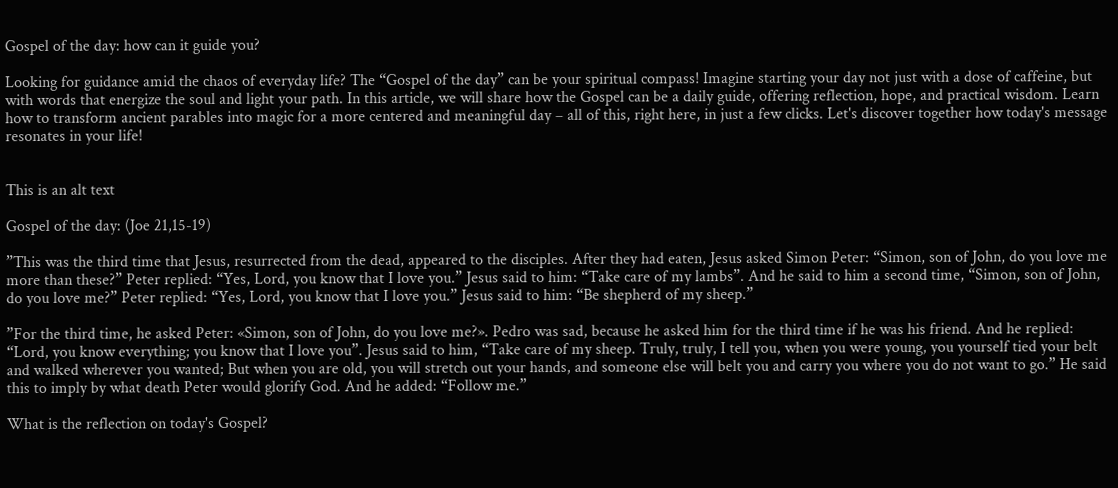Gospel of the day: how can it guide you?

Looking for guidance amid the chaos of everyday life? The “Gospel of the day” can be your spiritual compass! Imagine starting your day not just with a dose of caffeine, but with words that energize the soul and light your path. In this article, we will share how the Gospel can be a daily guide, offering reflection, hope, and practical wisdom. Learn how to transform ancient parables into magic for a more centered and meaningful day – all of this, right here, in just a few clicks. Let's discover together how today's message resonates in your life!


This is an alt text

Gospel of the day: (Joe 21,15-19)

”This was the third time that Jesus, resurrected from the dead, appeared to the disciples. After they had eaten, Jesus asked Simon Peter: “Simon, son of John, do you love me more than these?” Peter replied: “Yes, Lord, you know that I love you.” Jesus said to him: “Take care of my lambs”. And he said to him a second time, “Simon, son of John, do you love me?” Peter replied: “Yes, Lord, you know that I love you.” Jesus said to him: “Be shepherd of my sheep.”

”For the third time, he asked Peter: «Simon, son of John, do you love me?». Pedro was sad, because he asked him for the third time if he was his friend. And he replied: “Lord, you know everything; you know that I love you”. Jesus said to him, “Take care of my sheep. Truly, truly, I tell you, when you were young, you yourself tied your belt and walked wherever you wanted; But when you are old, you will stretch out your hands, and someone else will belt you and carry you where you do not want to go.” He said this to imply by what death Peter would glorify God. And he added: “Follow me.”

What is the reflection on today's Gospel?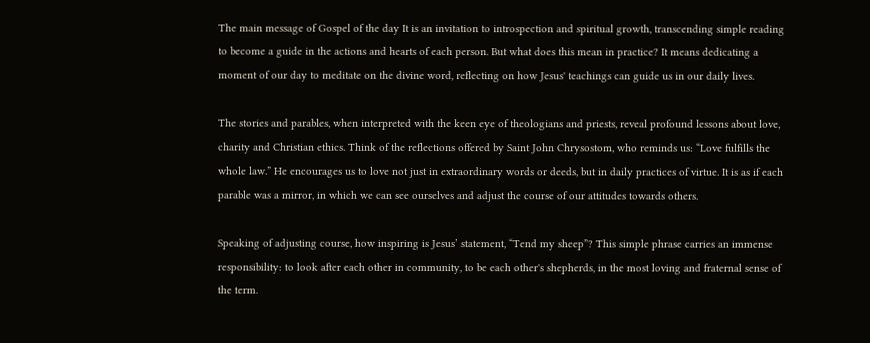The main message of Gospel of the day It is an invitation to introspection and spiritual growth, transcending simple reading to become a guide in the actions and hearts of each person. But what does this mean in practice? It means dedicating a moment of our day to meditate on the divine word, reflecting on how Jesus' teachings can guide us in our daily lives.

The stories and parables, when interpreted with the keen eye of theologians and priests, reveal profound lessons about love, charity and Christian ethics. Think of the reflections offered by Saint John Chrysostom, who reminds us: “Love fulfills the whole law.” He encourages us to love not just in extraordinary words or deeds, but in daily practices of virtue. It is as if each parable was a mirror, in which we can see ourselves and adjust the course of our attitudes towards others.

Speaking of adjusting course, how inspiring is Jesus’ statement, “Tend my sheep”? This simple phrase carries an immense responsibility: to look after each other in community, to be each other's shepherds, in the most loving and fraternal sense of the term.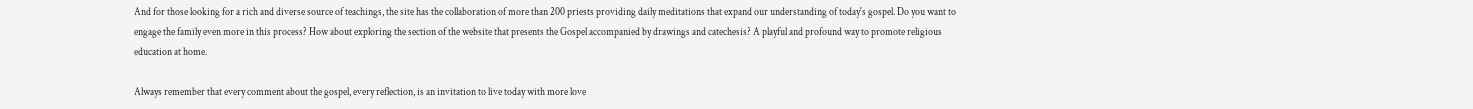And for those looking for a rich and diverse source of teachings, the site has the collaboration of more than 200 priests providing daily meditations that expand our understanding of today's gospel. Do you want to engage the family even more in this process? How about exploring the section of the website that presents the Gospel accompanied by drawings and catechesis? A playful and profound way to promote religious education at home.

Always remember that every comment about the gospel, every reflection, is an invitation to live today with more love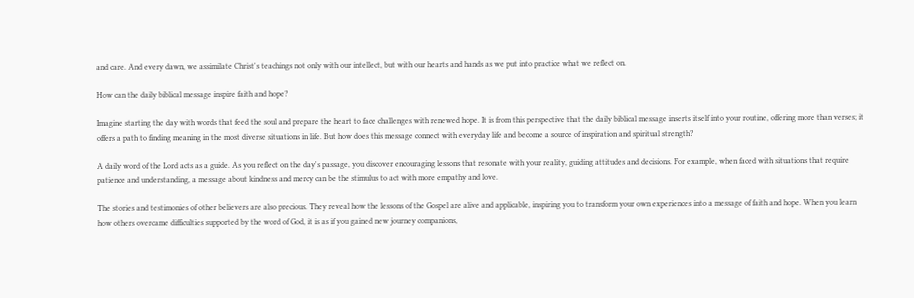and care. And every dawn, we assimilate Christ's teachings not only with our intellect, but with our hearts and hands as we put into practice what we reflect on.

How can the daily biblical message inspire faith and hope?

Imagine starting the day with words that feed the soul and prepare the heart to face challenges with renewed hope. It is from this perspective that the daily biblical message inserts itself into your routine, offering more than verses; it offers a path to finding meaning in the most diverse situations in life. But how does this message connect with everyday life and become a source of inspiration and spiritual strength?

A daily word of the Lord acts as a guide. As you reflect on the day's passage, you discover encouraging lessons that resonate with your reality, guiding attitudes and decisions. For example, when faced with situations that require patience and understanding, a message about kindness and mercy can be the stimulus to act with more empathy and love.

The stories and testimonies of other believers are also precious. They reveal how the lessons of the Gospel are alive and applicable, inspiring you to transform your own experiences into a message of faith and hope. When you learn how others overcame difficulties supported by the word of God, it is as if you gained new journey companions,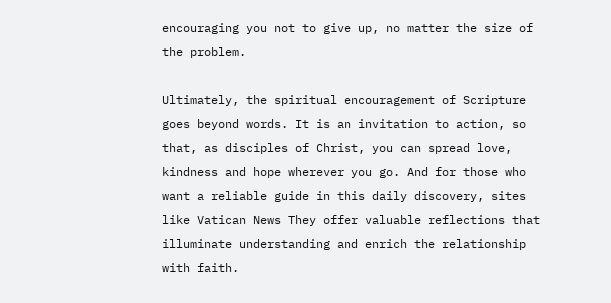encouraging you not to give up, no matter the size of the problem.

Ultimately, the spiritual encouragement of Scripture goes beyond words. It is an invitation to action, so that, as disciples of Christ, you can spread love, kindness and hope wherever you go. And for those who want a reliable guide in this daily discovery, sites like Vatican News They offer valuable reflections that illuminate understanding and enrich the relationship with faith.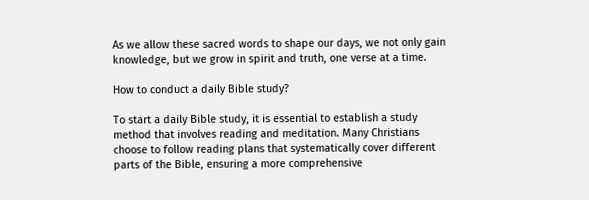As we allow these sacred words to shape our days, we not only gain knowledge, but we grow in spirit and truth, one verse at a time.

How to conduct a daily Bible study?

To start a daily Bible study, it is essential to establish a study method that involves reading and meditation. Many Christians choose to follow reading plans that systematically cover different parts of the Bible, ensuring a more comprehensive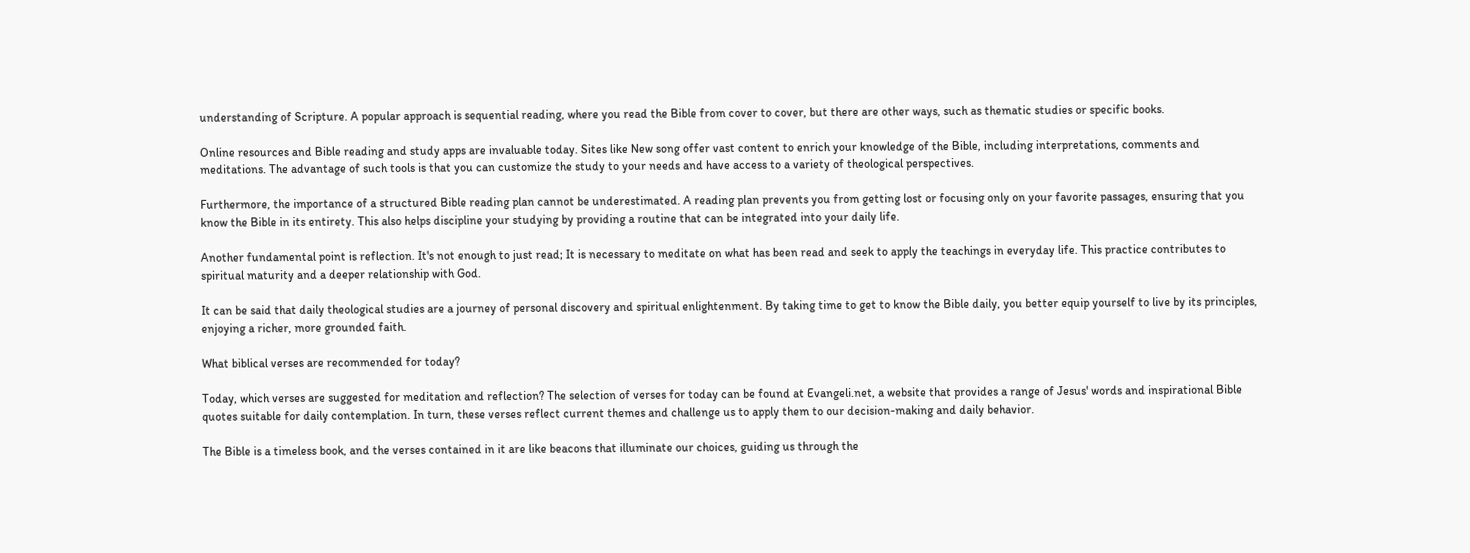understanding of Scripture. A popular approach is sequential reading, where you read the Bible from cover to cover, but there are other ways, such as thematic studies or specific books.

Online resources and Bible reading and study apps are invaluable today. Sites like New song offer vast content to enrich your knowledge of the Bible, including interpretations, comments and meditations. The advantage of such tools is that you can customize the study to your needs and have access to a variety of theological perspectives.

Furthermore, the importance of a structured Bible reading plan cannot be underestimated. A reading plan prevents you from getting lost or focusing only on your favorite passages, ensuring that you know the Bible in its entirety. This also helps discipline your studying by providing a routine that can be integrated into your daily life.

Another fundamental point is reflection. It's not enough to just read; It is necessary to meditate on what has been read and seek to apply the teachings in everyday life. This practice contributes to spiritual maturity and a deeper relationship with God.

It can be said that daily theological studies are a journey of personal discovery and spiritual enlightenment. By taking time to get to know the Bible daily, you better equip yourself to live by its principles, enjoying a richer, more grounded faith.

What biblical verses are recommended for today?

Today, which verses are suggested for meditation and reflection? The selection of verses for today can be found at Evangeli.net, a website that provides a range of Jesus' words and inspirational Bible quotes suitable for daily contemplation. In turn, these verses reflect current themes and challenge us to apply them to our decision-making and daily behavior.

The Bible is a timeless book, and the verses contained in it are like beacons that illuminate our choices, guiding us through the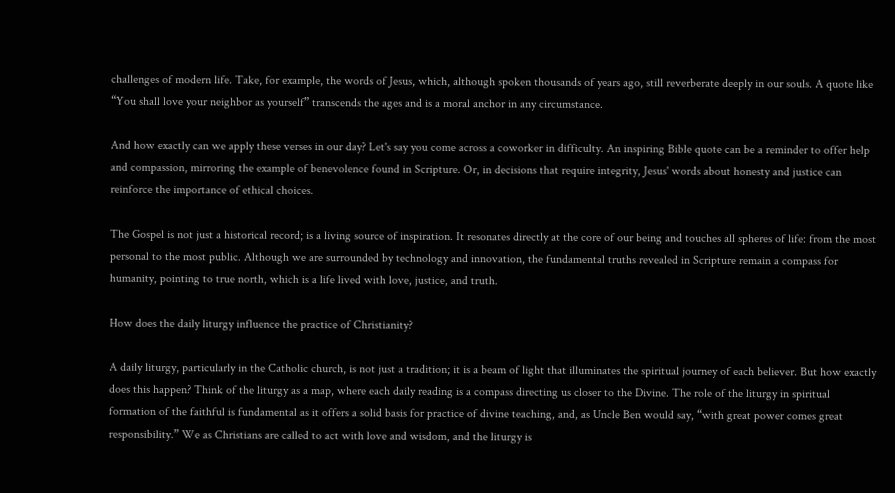challenges of modern life. Take, for example, the words of Jesus, which, although spoken thousands of years ago, still reverberate deeply in our souls. A quote like “You shall love your neighbor as yourself” transcends the ages and is a moral anchor in any circumstance.

And how exactly can we apply these verses in our day? Let's say you come across a coworker in difficulty. An inspiring Bible quote can be a reminder to offer help and compassion, mirroring the example of benevolence found in Scripture. Or, in decisions that require integrity, Jesus' words about honesty and justice can reinforce the importance of ethical choices.

The Gospel is not just a historical record; is a living source of inspiration. It resonates directly at the core of our being and touches all spheres of life: from the most personal to the most public. Although we are surrounded by technology and innovation, the fundamental truths revealed in Scripture remain a compass for humanity, pointing to true north, which is a life lived with love, justice, and truth.

How does the daily liturgy influence the practice of Christianity?

A daily liturgy, particularly in the Catholic church, is not just a tradition; it is a beam of light that illuminates the spiritual journey of each believer. But how exactly does this happen? Think of the liturgy as a map, where each daily reading is a compass directing us closer to the Divine. The role of the liturgy in spiritual formation of the faithful is fundamental as it offers a solid basis for practice of divine teaching, and, as Uncle Ben would say, “with great power comes great responsibility.” We as Christians are called to act with love and wisdom, and the liturgy is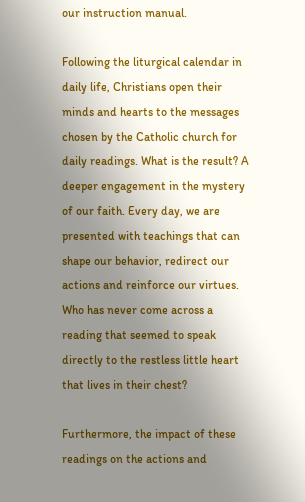our instruction manual.

Following the liturgical calendar in daily life, Christians open their minds and hearts to the messages chosen by the Catholic church for daily readings. What is the result? A deeper engagement in the mystery of our faith. Every day, we are presented with teachings that can shape our behavior, redirect our actions and reinforce our virtues. Who has never come across a reading that seemed to speak directly to the restless little heart that lives in their chest?

Furthermore, the impact of these readings on the actions and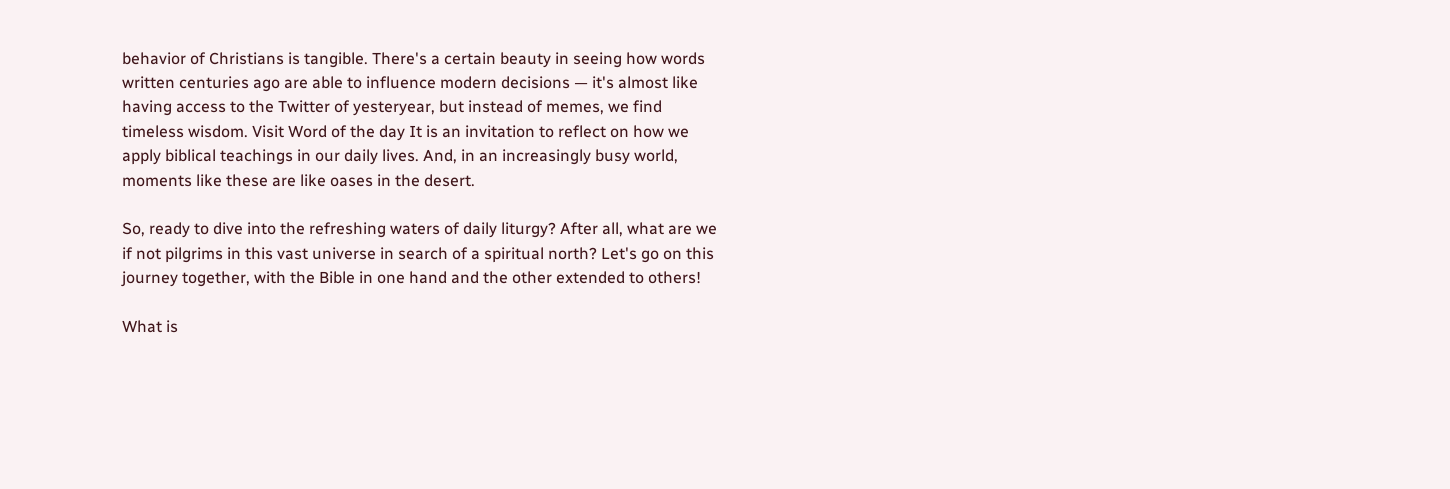behavior of Christians is tangible. There's a certain beauty in seeing how words written centuries ago are able to influence modern decisions — it's almost like having access to the Twitter of yesteryear, but instead of memes, we find timeless wisdom. Visit Word of the day It is an invitation to reflect on how we apply biblical teachings in our daily lives. And, in an increasingly busy world, moments like these are like oases in the desert.

So, ready to dive into the refreshing waters of daily liturgy? After all, what are we if not pilgrims in this vast universe in search of a spiritual north? Let's go on this journey together, with the Bible in one hand and the other extended to others!

What is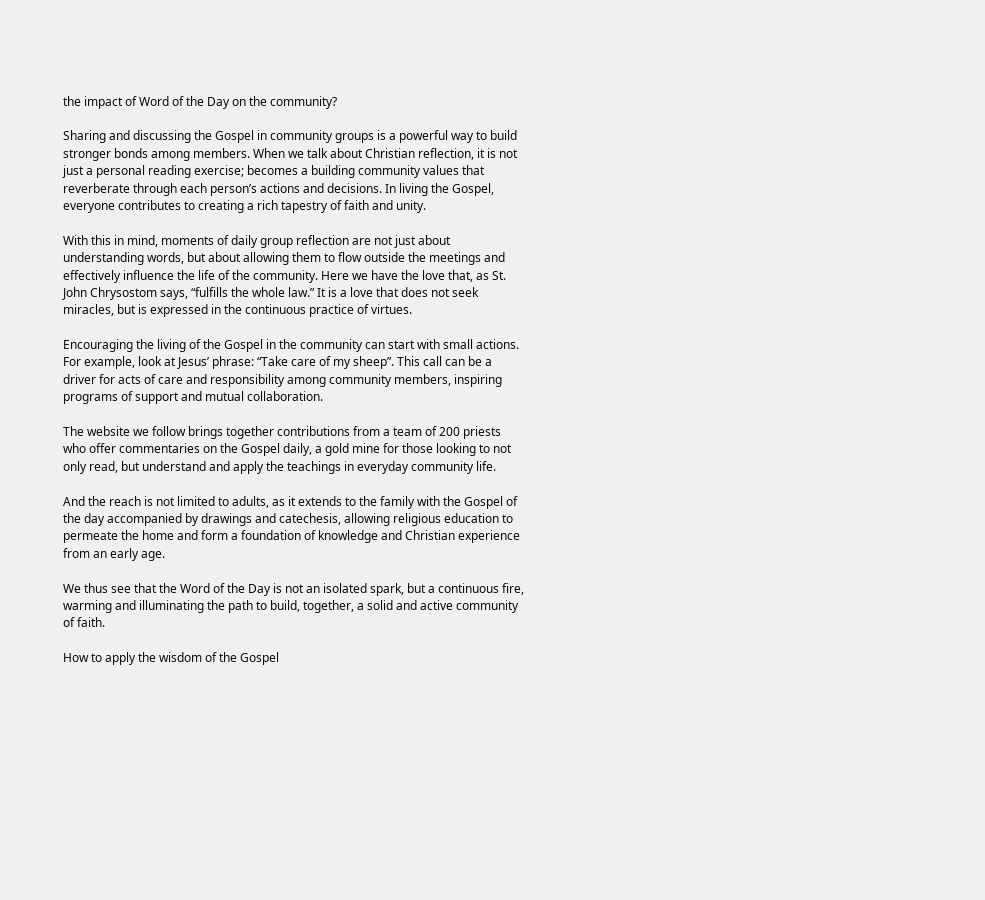the impact of Word of the Day on the community?

Sharing and discussing the Gospel in community groups is a powerful way to build stronger bonds among members. When we talk about Christian reflection, it is not just a personal reading exercise; becomes a building community values that reverberate through each person’s actions and decisions. In living the Gospel, everyone contributes to creating a rich tapestry of faith and unity.

With this in mind, moments of daily group reflection are not just about understanding words, but about allowing them to flow outside the meetings and effectively influence the life of the community. Here we have the love that, as St. John Chrysostom says, “fulfills the whole law.” It is a love that does not seek miracles, but is expressed in the continuous practice of virtues.

Encouraging the living of the Gospel in the community can start with small actions. For example, look at Jesus’ phrase: “Take care of my sheep”. This call can be a driver for acts of care and responsibility among community members, inspiring programs of support and mutual collaboration.

The website we follow brings together contributions from a team of 200 priests who offer commentaries on the Gospel daily, a gold mine for those looking to not only read, but understand and apply the teachings in everyday community life.

And the reach is not limited to adults, as it extends to the family with the Gospel of the day accompanied by drawings and catechesis, allowing religious education to permeate the home and form a foundation of knowledge and Christian experience from an early age.

We thus see that the Word of the Day is not an isolated spark, but a continuous fire, warming and illuminating the path to build, together, a solid and active community of faith.

How to apply the wisdom of the Gospel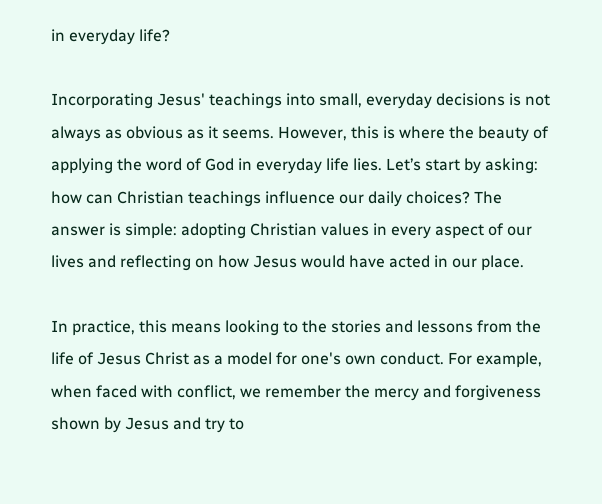in everyday life?

Incorporating Jesus' teachings into small, everyday decisions is not always as obvious as it seems. However, this is where the beauty of applying the word of God in everyday life lies. Let’s start by asking: how can Christian teachings influence our daily choices? The answer is simple: adopting Christian values in every aspect of our lives and reflecting on how Jesus would have acted in our place.

In practice, this means looking to the stories and lessons from the life of Jesus Christ as a model for one's own conduct. For example, when faced with conflict, we remember the mercy and forgiveness shown by Jesus and try to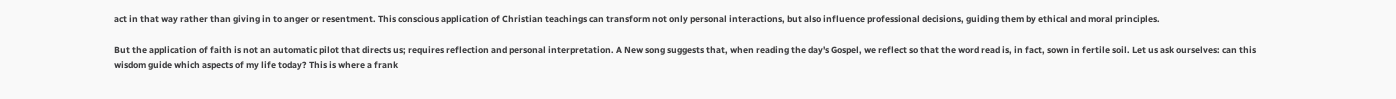act in that way rather than giving in to anger or resentment. This conscious application of Christian teachings can transform not only personal interactions, but also influence professional decisions, guiding them by ethical and moral principles.

But the application of faith is not an automatic pilot that directs us; requires reflection and personal interpretation. A New song suggests that, when reading the day's Gospel, we reflect so that the word read is, in fact, sown in fertile soil. Let us ask ourselves: can this wisdom guide which aspects of my life today? This is where a frank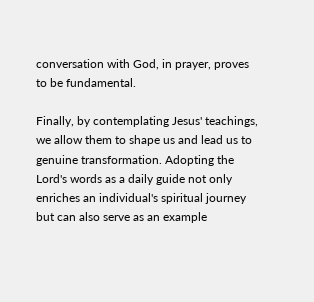conversation with God, in prayer, proves to be fundamental.

Finally, by contemplating Jesus' teachings, we allow them to shape us and lead us to genuine transformation. Adopting the Lord's words as a daily guide not only enriches an individual's spiritual journey but can also serve as an example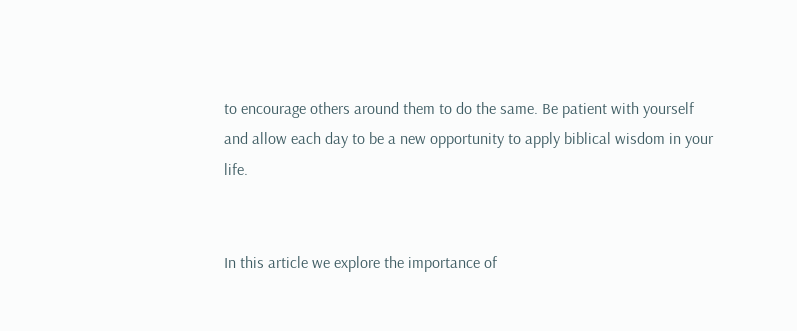to encourage others around them to do the same. Be patient with yourself and allow each day to be a new opportunity to apply biblical wisdom in your life.


In this article we explore the importance of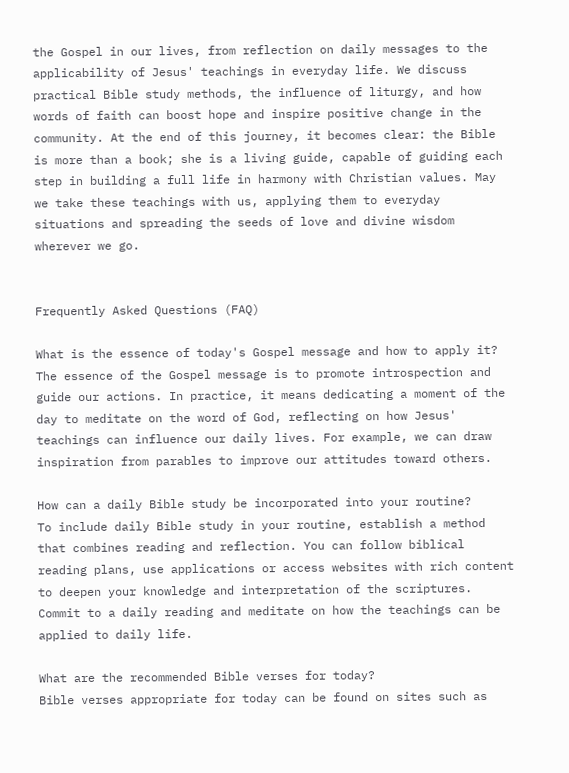the Gospel in our lives, from reflection on daily messages to the applicability of Jesus' teachings in everyday life. We discuss practical Bible study methods, the influence of liturgy, and how words of faith can boost hope and inspire positive change in the community. At the end of this journey, it becomes clear: the Bible is more than a book; she is a living guide, capable of guiding each step in building a full life in harmony with Christian values. May we take these teachings with us, applying them to everyday situations and spreading the seeds of love and divine wisdom wherever we go.


Frequently Asked Questions (FAQ)

What is the essence of today's Gospel message and how to apply it?
The essence of the Gospel message is to promote introspection and guide our actions. In practice, it means dedicating a moment of the day to meditate on the word of God, reflecting on how Jesus' teachings can influence our daily lives. For example, we can draw inspiration from parables to improve our attitudes toward others.

How can a daily Bible study be incorporated into your routine?
To include daily Bible study in your routine, establish a method that combines reading and reflection. You can follow biblical reading plans, use applications or access websites with rich content to deepen your knowledge and interpretation of the scriptures. Commit to a daily reading and meditate on how the teachings can be applied to daily life.

What are the recommended Bible verses for today?
Bible verses appropriate for today can be found on sites such as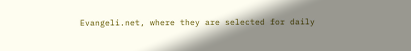Evangeli.net, where they are selected for daily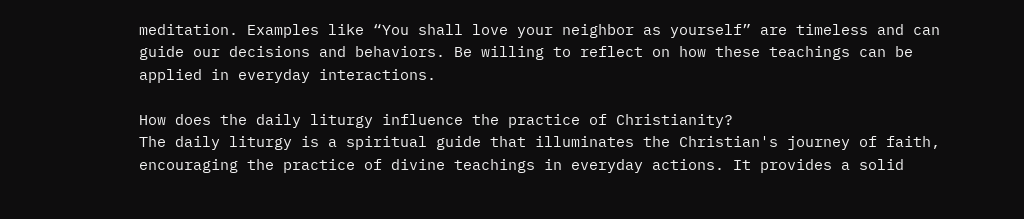meditation. Examples like “You shall love your neighbor as yourself” are timeless and can guide our decisions and behaviors. Be willing to reflect on how these teachings can be applied in everyday interactions.

How does the daily liturgy influence the practice of Christianity?
The daily liturgy is a spiritual guide that illuminates the Christian's journey of faith, encouraging the practice of divine teachings in everyday actions. It provides a solid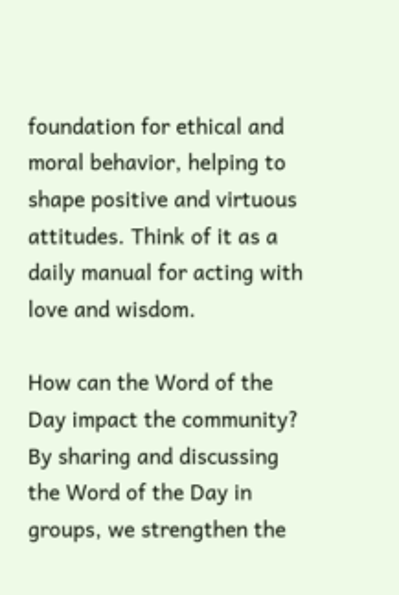foundation for ethical and moral behavior, helping to shape positive and virtuous attitudes. Think of it as a daily manual for acting with love and wisdom.

How can the Word of the Day impact the community?
By sharing and discussing the Word of the Day in groups, we strengthen the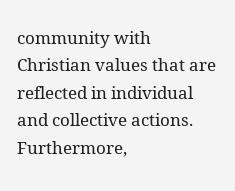community with Christian values that are reflected in individual and collective actions. Furthermore,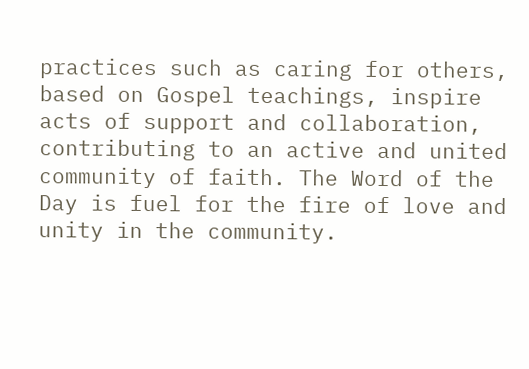practices such as caring for others, based on Gospel teachings, inspire acts of support and collaboration, contributing to an active and united community of faith. The Word of the Day is fuel for the fire of love and unity in the community.